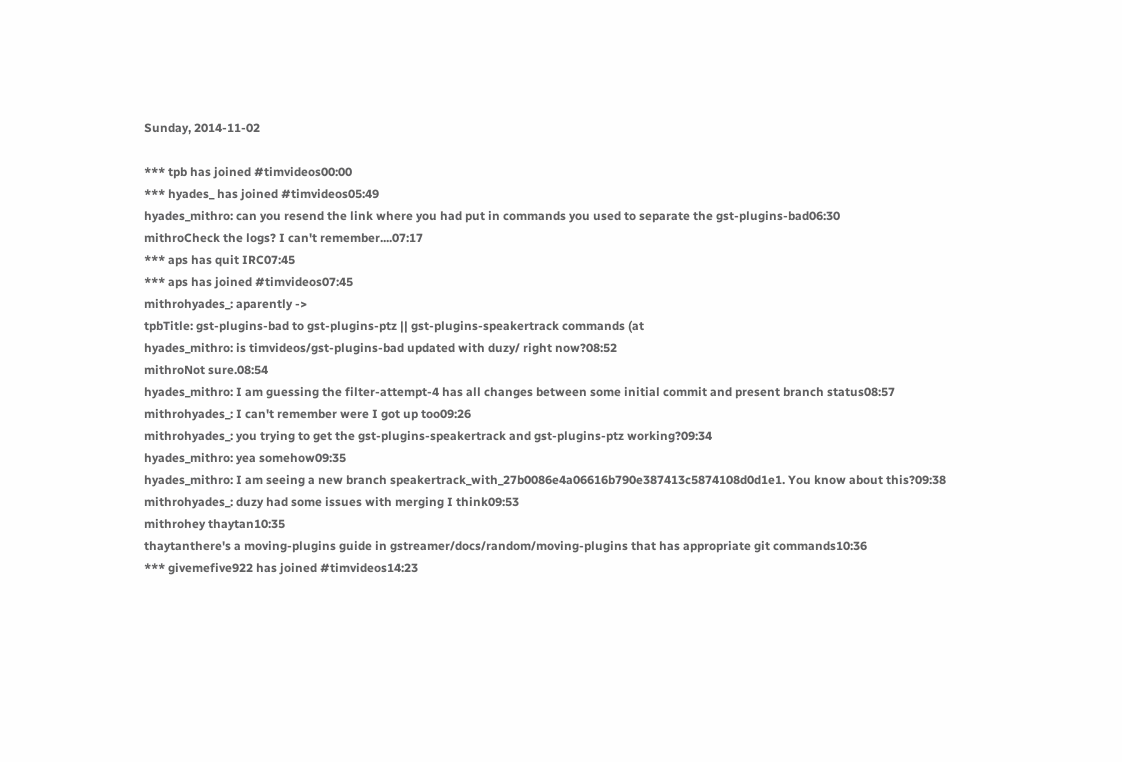Sunday, 2014-11-02

*** tpb has joined #timvideos00:00
*** hyades_ has joined #timvideos05:49
hyades_mithro: can you resend the link where you had put in commands you used to separate the gst-plugins-bad06:30
mithroCheck the logs? I can't remember....07:17
*** aps has quit IRC07:45
*** aps has joined #timvideos07:45
mithrohyades_: aparently ->
tpbTitle: gst-plugins-bad to gst-plugins-ptz || gst-plugins-speakertrack commands (at
hyades_mithro: is timvideos/gst-plugins-bad updated with duzy/ right now?08:52
mithroNot sure.08:54
hyades_mithro: I am guessing the filter-attempt-4 has all changes between some initial commit and present branch status08:57
mithrohyades_: I can't remember were I got up too09:26
mithrohyades_: you trying to get the gst-plugins-speakertrack and gst-plugins-ptz working?09:34
hyades_mithro: yea somehow09:35
hyades_mithro: I am seeing a new branch speakertrack_with_27b0086e4a06616b790e387413c5874108d0d1e1. You know about this?09:38
mithrohyades_: duzy had some issues with merging I think09:53
mithrohey thaytan10:35
thaytanthere's a moving-plugins guide in gstreamer/docs/random/moving-plugins that has appropriate git commands10:36
*** givemefive922 has joined #timvideos14:23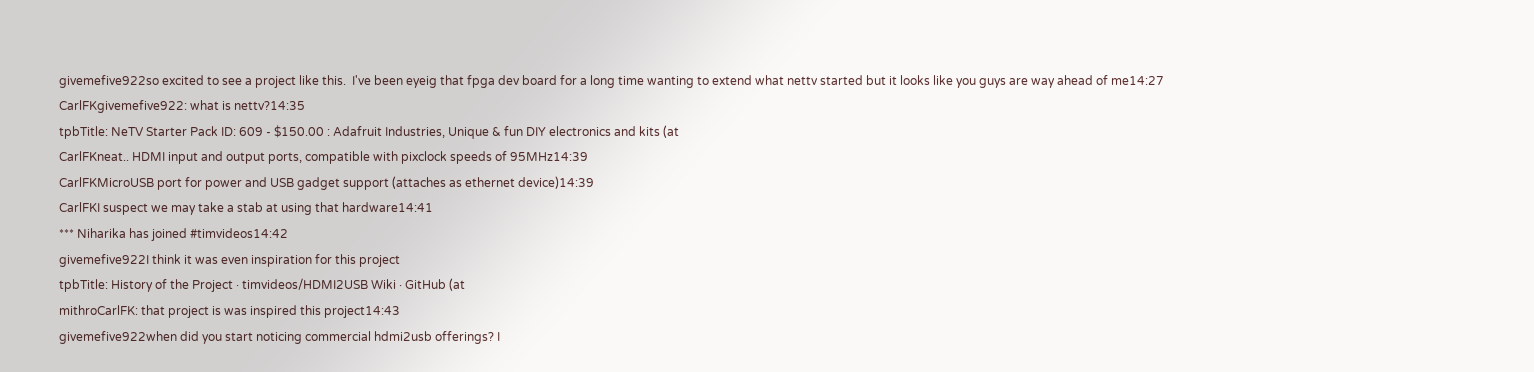givemefive922so excited to see a project like this.  I've been eyeig that fpga dev board for a long time wanting to extend what nettv started but it looks like you guys are way ahead of me14:27
CarlFKgivemefive922: what is nettv?14:35
tpbTitle: NeTV Starter Pack ID: 609 - $150.00 : Adafruit Industries, Unique & fun DIY electronics and kits (at
CarlFKneat.. HDMI input and output ports, compatible with pixclock speeds of 95MHz14:39
CarlFKMicroUSB port for power and USB gadget support (attaches as ethernet device)14:39
CarlFKI suspect we may take a stab at using that hardware14:41
*** Niharika has joined #timvideos14:42
givemefive922I think it was even inspiration for this project
tpbTitle: History of the Project · timvideos/HDMI2USB Wiki · GitHub (at
mithroCarlFK: that project is was inspired this project14:43
givemefive922when did you start noticing commercial hdmi2usb offerings? I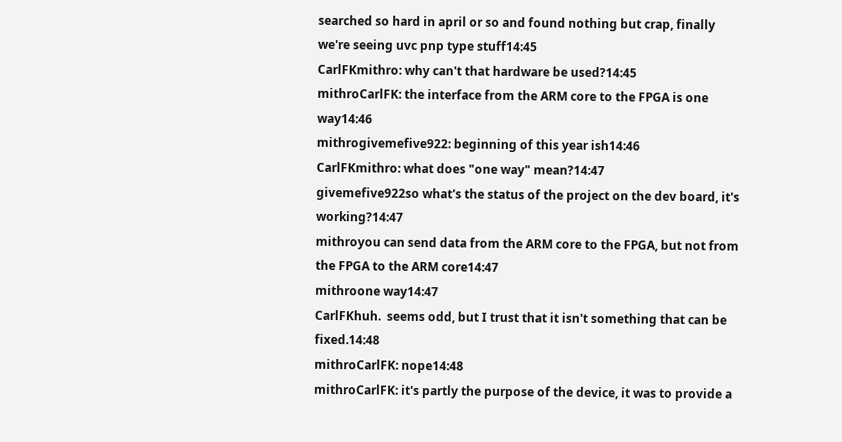searched so hard in april or so and found nothing but crap, finally we're seeing uvc pnp type stuff14:45
CarlFKmithro: why can't that hardware be used?14:45
mithroCarlFK: the interface from the ARM core to the FPGA is one way14:46
mithrogivemefive922: beginning of this year ish14:46
CarlFKmithro: what does "one way" mean?14:47
givemefive922so what's the status of the project on the dev board, it's working?14:47
mithroyou can send data from the ARM core to the FPGA, but not from the FPGA to the ARM core14:47
mithroone way14:47
CarlFKhuh.  seems odd, but I trust that it isn't something that can be fixed.14:48
mithroCarlFK: nope14:48
mithroCarlFK: it's partly the purpose of the device, it was to provide a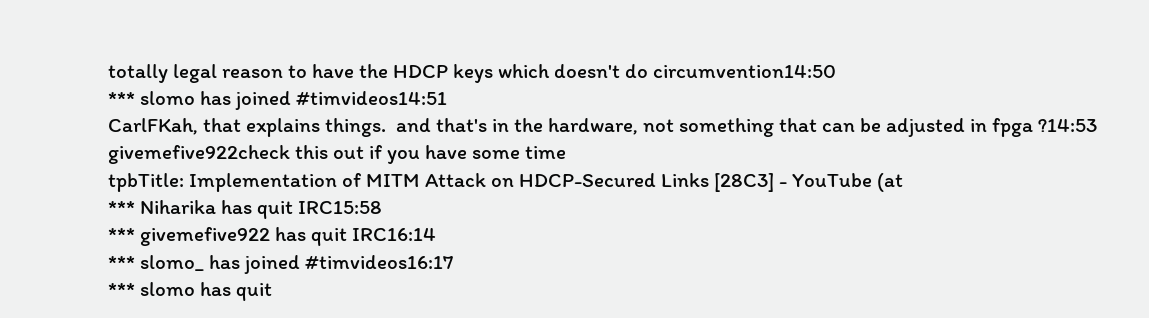totally legal reason to have the HDCP keys which doesn't do circumvention14:50
*** slomo has joined #timvideos14:51
CarlFKah, that explains things.  and that's in the hardware, not something that can be adjusted in fpga ?14:53
givemefive922check this out if you have some time
tpbTitle: Implementation of MITM Attack on HDCP-Secured Links [28C3] - YouTube (at
*** Niharika has quit IRC15:58
*** givemefive922 has quit IRC16:14
*** slomo_ has joined #timvideos16:17
*** slomo has quit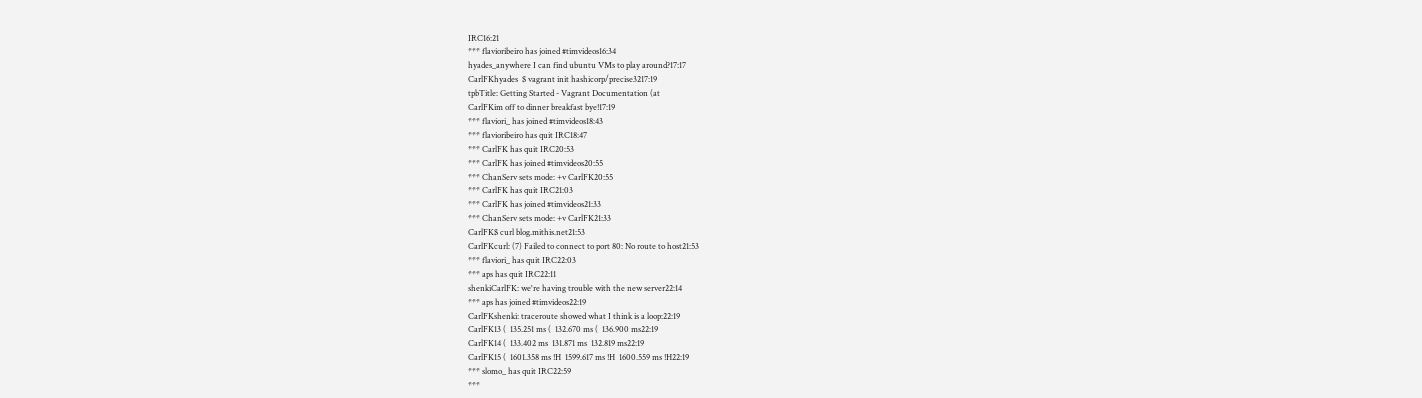IRC16:21
*** flavioribeiro has joined #timvideos16:34
hyades_anywhere I can find ubuntu VMs to play around?17:17
CarlFKhyades  $ vagrant init hashicorp/precise3217:19
tpbTitle: Getting Started - Vagrant Documentation (at
CarlFKim off to dinner breakfast bye!17:19
*** flaviori_ has joined #timvideos18:43
*** flavioribeiro has quit IRC18:47
*** CarlFK has quit IRC20:53
*** CarlFK has joined #timvideos20:55
*** ChanServ sets mode: +v CarlFK20:55
*** CarlFK has quit IRC21:03
*** CarlFK has joined #timvideos21:33
*** ChanServ sets mode: +v CarlFK21:33
CarlFK$ curl blog.mithis.net21:53
CarlFKcurl: (7) Failed to connect to port 80: No route to host21:53
*** flaviori_ has quit IRC22:03
*** aps has quit IRC22:11
shenkiCarlFK: we're having trouble with the new server22:14
*** aps has joined #timvideos22:19
CarlFKshenki: traceroute showed what I think is a loop:22:19
CarlFK13 (  135.251 ms (  132.670 ms (  136.900 ms22:19
CarlFK14 (  133.402 ms  131.871 ms  132.819 ms22:19
CarlFK15 (  1601.358 ms !H  1599.617 ms !H  1600.559 ms !H22:19
*** slomo_ has quit IRC22:59
***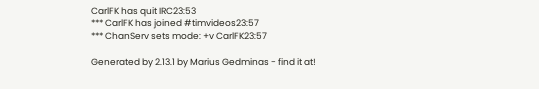CarlFK has quit IRC23:53
*** CarlFK has joined #timvideos23:57
*** ChanServ sets mode: +v CarlFK23:57

Generated by 2.13.1 by Marius Gedminas - find it at!